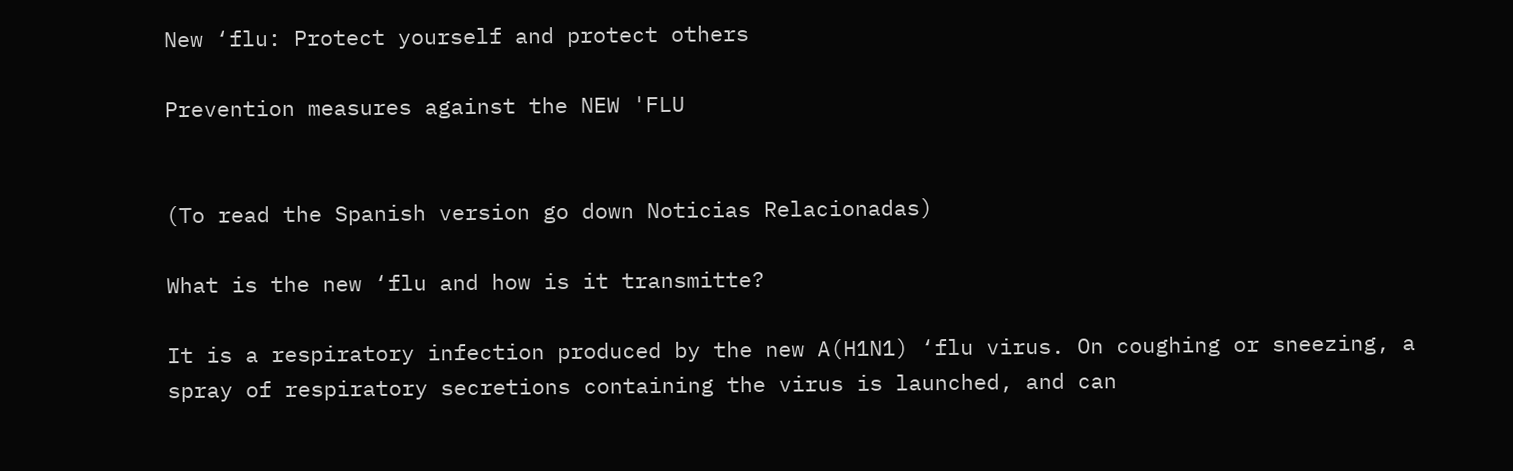New ‘flu: Protect yourself and protect others

Prevention measures against the NEW 'FLU


(To read the Spanish version go down Noticias Relacionadas)

What is the new ‘flu and how is it transmitte?

It is a respiratory infection produced by the new A(H1N1) ‘flu virus. On coughing or sneezing, a spray of respiratory secretions containing the virus is launched, and can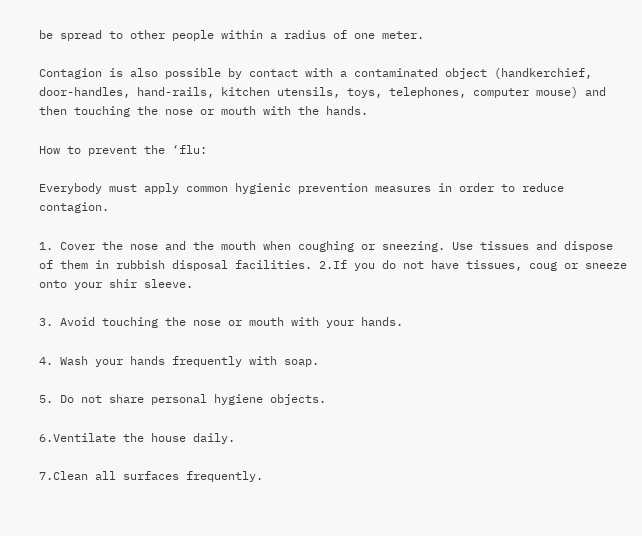be spread to other people within a radius of one meter.

Contagion is also possible by contact with a contaminated object (handkerchief, door-handles, hand-rails, kitchen utensils, toys, telephones, computer mouse) and then touching the nose or mouth with the hands.

How to prevent the ‘flu:

Everybody must apply common hygienic prevention measures in order to reduce contagion.

1. Cover the nose and the mouth when coughing or sneezing. Use tissues and dispose of them in rubbish disposal facilities. 2.If you do not have tissues, coug or sneeze onto your shir sleeve.

3. Avoid touching the nose or mouth with your hands.

4. Wash your hands frequently with soap.

5. Do not share personal hygiene objects.

6.Ventilate the house daily.

7.Clean all surfaces frequently.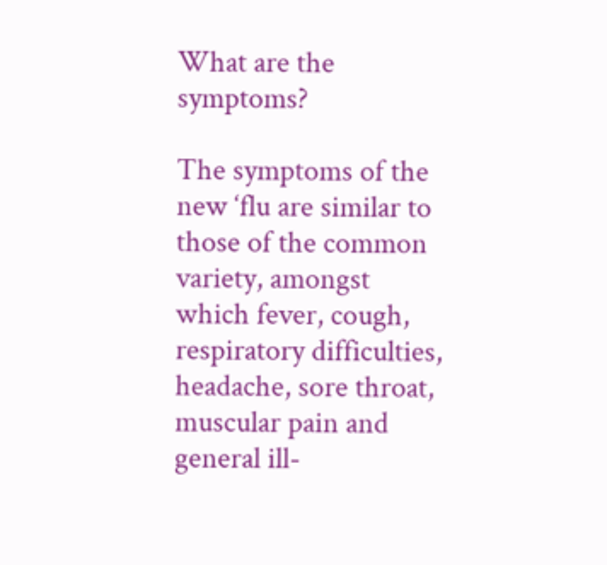What are the symptoms?

The symptoms of the new ‘flu are similar to those of the common variety, amongst which fever, cough, respiratory difficulties, headache, sore throat, muscular pain and general ill-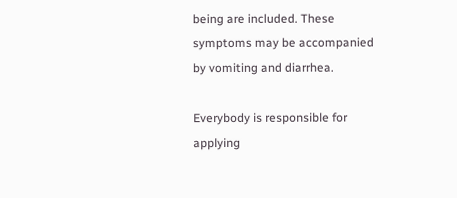being are included. These symptoms may be accompanied by vomiting and diarrhea.

Everybody is responsible for applying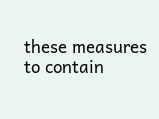these measures to contain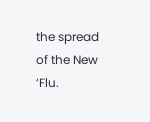the spread of the New ‘Flu.